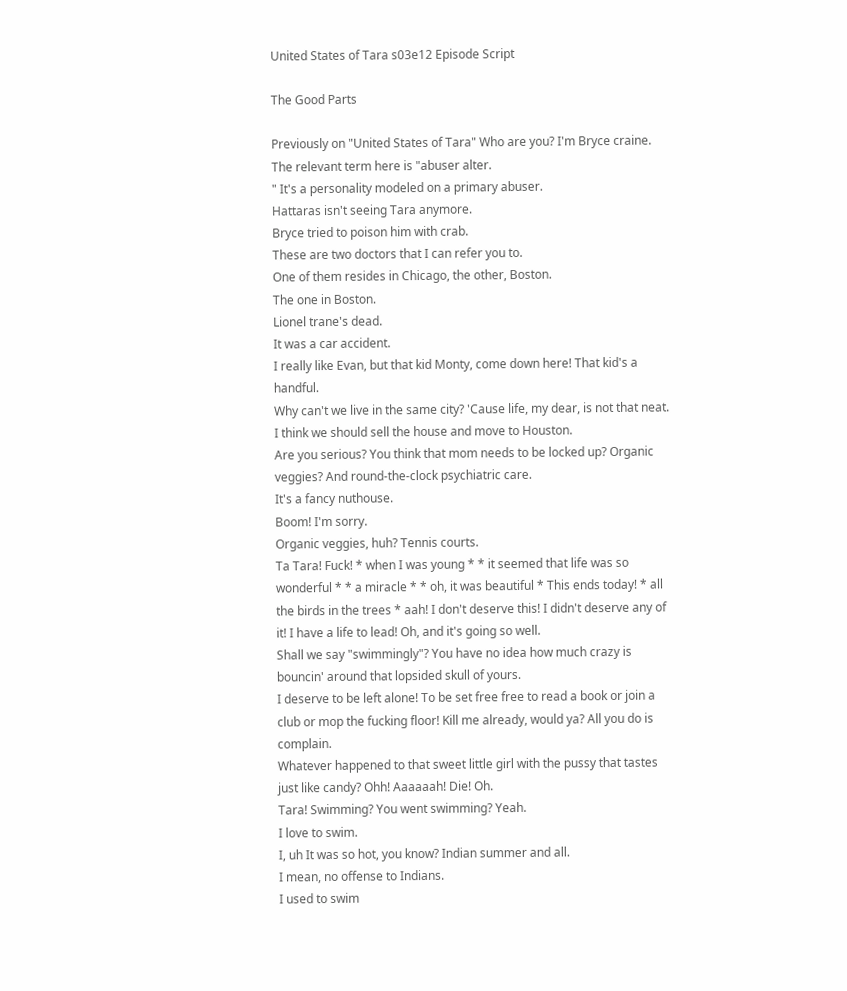United States of Tara s03e12 Episode Script

The Good Parts

Previously on "United States of Tara" Who are you? I'm Bryce craine.
The relevant term here is "abuser alter.
" It's a personality modeled on a primary abuser.
Hattaras isn't seeing Tara anymore.
Bryce tried to poison him with crab.
These are two doctors that I can refer you to.
One of them resides in Chicago, the other, Boston.
The one in Boston.
Lionel trane's dead.
It was a car accident.
I really like Evan, but that kid Monty, come down here! That kid's a handful.
Why can't we live in the same city? 'Cause life, my dear, is not that neat.
I think we should sell the house and move to Houston.
Are you serious? You think that mom needs to be locked up? Organic veggies? And round-the-clock psychiatric care.
It's a fancy nuthouse.
Boom! I'm sorry.
Organic veggies, huh? Tennis courts.
Ta Tara! Fuck! * when I was young * * it seemed that life was so wonderful * * a miracle * * oh, it was beautiful * This ends today! * all the birds in the trees * aah! I don't deserve this! I didn't deserve any of it! I have a life to lead! Oh, and it's going so well.
Shall we say "swimmingly"? You have no idea how much crazy is bouncin' around that lopsided skull of yours.
I deserve to be left alone! To be set free free to read a book or join a club or mop the fucking floor! Kill me already, would ya? All you do is complain.
Whatever happened to that sweet little girl with the pussy that tastes just like candy? Ohh! Aaaaaah! Die! Oh.
Tara! Swimming? You went swimming? Yeah.
I love to swim.
I, uh It was so hot, you know? Indian summer and all.
I mean, no offense to Indians.
I used to swim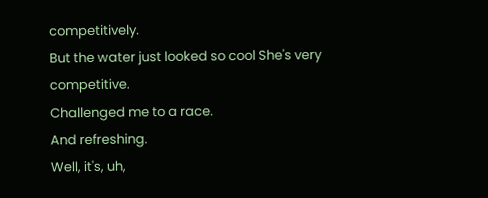competitively.
But the water just looked so cool She's very competitive.
Challenged me to a race.
And refreshing.
Well, it's, uh,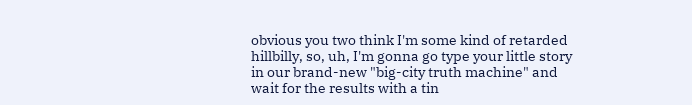obvious you two think I'm some kind of retarded hillbilly, so, uh, I'm gonna go type your little story in our brand-new "big-city truth machine" and wait for the results with a tin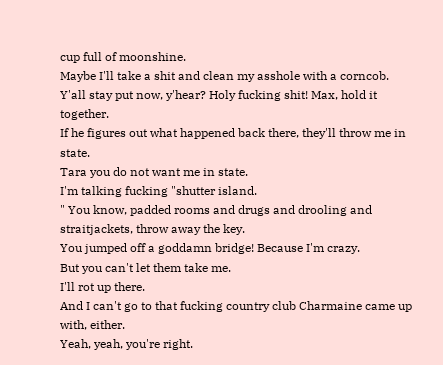cup full of moonshine.
Maybe I'll take a shit and clean my asshole with a corncob.
Y'all stay put now, y'hear? Holy fucking shit! Max, hold it together.
If he figures out what happened back there, they'll throw me in state.
Tara you do not want me in state.
I'm talking fucking "shutter island.
" You know, padded rooms and drugs and drooling and straitjackets, throw away the key.
You jumped off a goddamn bridge! Because I'm crazy.
But you can't let them take me.
I'll rot up there.
And I can't go to that fucking country club Charmaine came up with, either.
Yeah, yeah, you're right.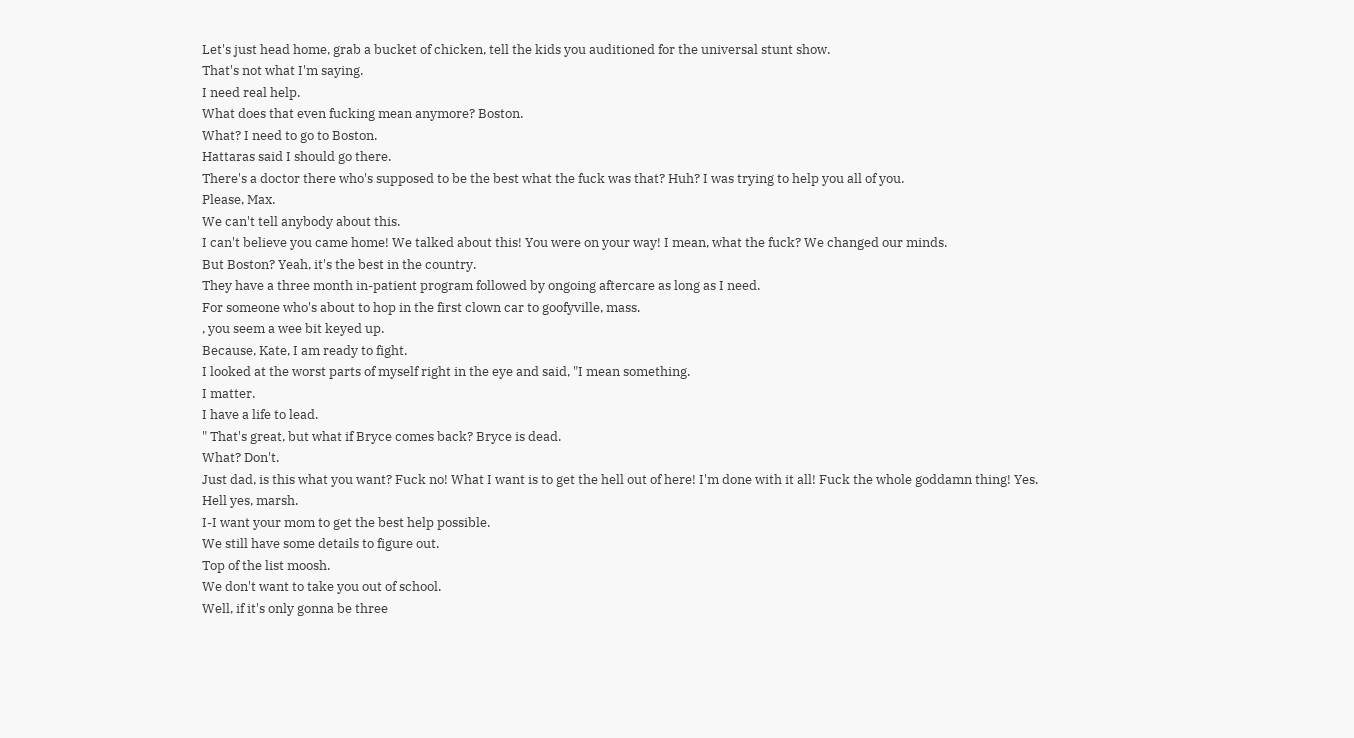Let's just head home, grab a bucket of chicken, tell the kids you auditioned for the universal stunt show.
That's not what I'm saying.
I need real help.
What does that even fucking mean anymore? Boston.
What? I need to go to Boston.
Hattaras said I should go there.
There's a doctor there who's supposed to be the best what the fuck was that? Huh? I was trying to help you all of you.
Please, Max.
We can't tell anybody about this.
I can't believe you came home! We talked about this! You were on your way! I mean, what the fuck? We changed our minds.
But Boston? Yeah, it's the best in the country.
They have a three month in-patient program followed by ongoing aftercare as long as I need.
For someone who's about to hop in the first clown car to goofyville, mass.
, you seem a wee bit keyed up.
Because, Kate, I am ready to fight.
I looked at the worst parts of myself right in the eye and said, "I mean something.
I matter.
I have a life to lead.
" That's great, but what if Bryce comes back? Bryce is dead.
What? Don't.
Just dad, is this what you want? Fuck no! What I want is to get the hell out of here! I'm done with it all! Fuck the whole goddamn thing! Yes.
Hell yes, marsh.
I-I want your mom to get the best help possible.
We still have some details to figure out.
Top of the list moosh.
We don't want to take you out of school.
Well, if it's only gonna be three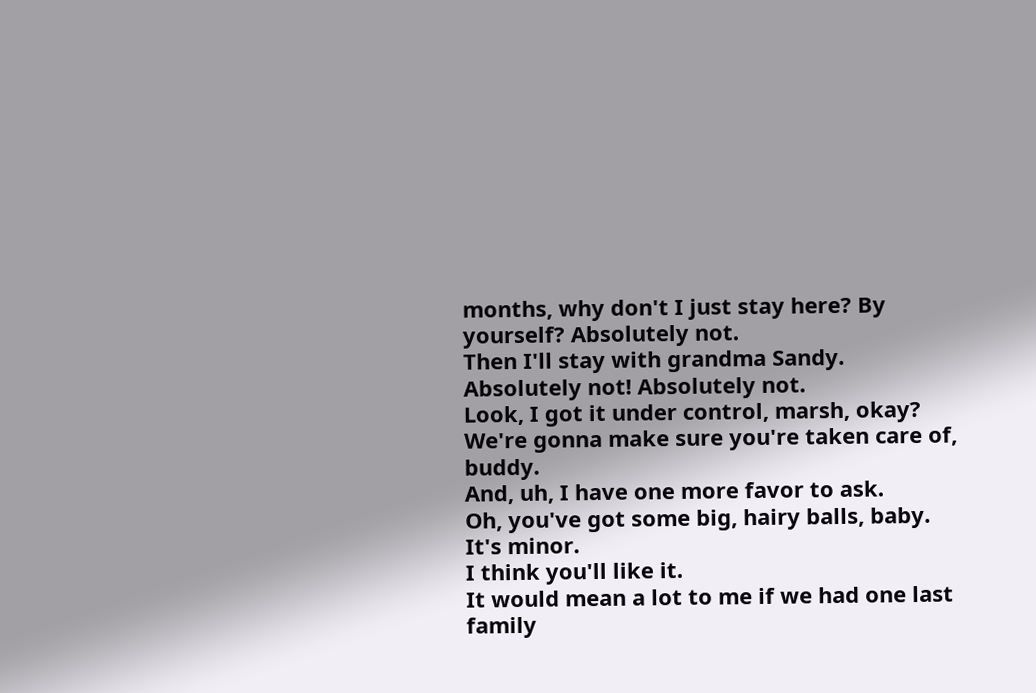months, why don't I just stay here? By yourself? Absolutely not.
Then I'll stay with grandma Sandy.
Absolutely not! Absolutely not.
Look, I got it under control, marsh, okay? We're gonna make sure you're taken care of, buddy.
And, uh, I have one more favor to ask.
Oh, you've got some big, hairy balls, baby.
It's minor.
I think you'll like it.
It would mean a lot to me if we had one last family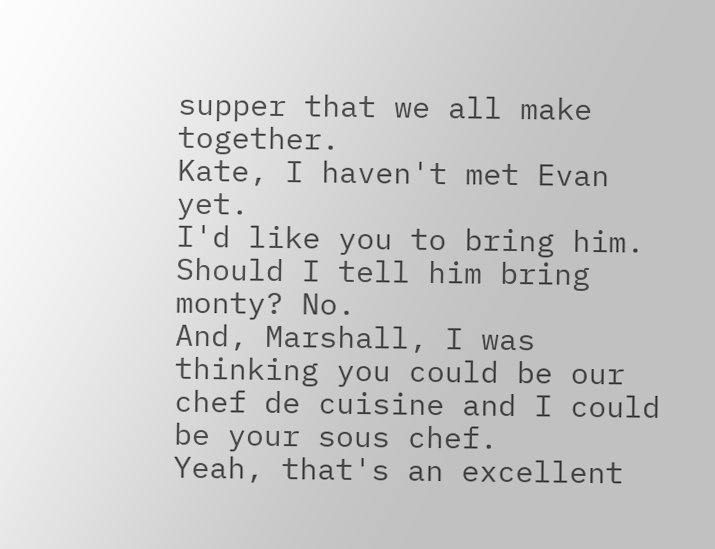supper that we all make together.
Kate, I haven't met Evan yet.
I'd like you to bring him.
Should I tell him bring monty? No.
And, Marshall, I was thinking you could be our chef de cuisine and I could be your sous chef.
Yeah, that's an excellent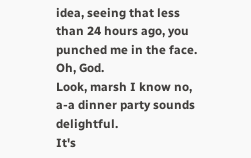idea, seeing that less than 24 hours ago, you punched me in the face.
Oh, God.
Look, marsh I know no, a-a dinner party sounds delightful.
It's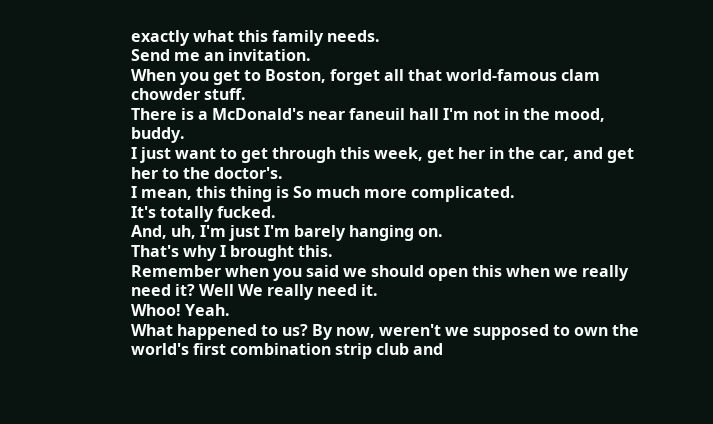exactly what this family needs.
Send me an invitation.
When you get to Boston, forget all that world-famous clam chowder stuff.
There is a McDonald's near faneuil hall I'm not in the mood, buddy.
I just want to get through this week, get her in the car, and get her to the doctor's.
I mean, this thing is So much more complicated.
It's totally fucked.
And, uh, I'm just I'm barely hanging on.
That's why I brought this.
Remember when you said we should open this when we really need it? Well We really need it.
Whoo! Yeah.
What happened to us? By now, weren't we supposed to own the world's first combination strip club and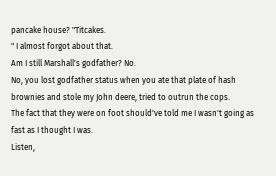pancake house? "Titcakes.
" I almost forgot about that.
Am I still Marshall's godfather? No.
No, you lost godfather status when you ate that plate of hash brownies and stole my John deere, tried to outrun the cops.
The fact that they were on foot should've told me I wasn't going as fast as I thought I was.
Listen,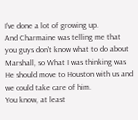I've done a lot of growing up.
And Charmaine was telling me that you guys don't know what to do about Marshall, so What I was thinking was He should move to Houston with us and we could take care of him.
You know, at least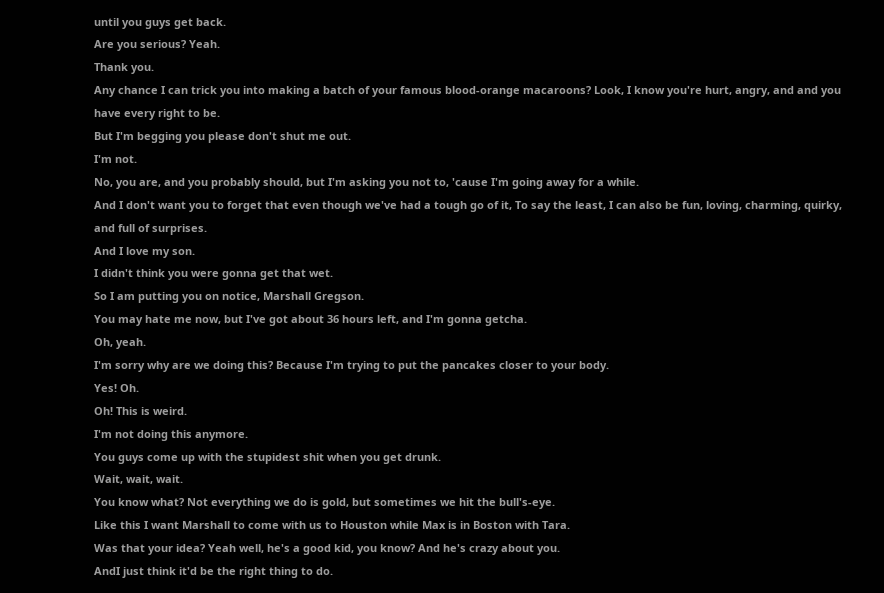until you guys get back.
Are you serious? Yeah.
Thank you.
Any chance I can trick you into making a batch of your famous blood-orange macaroons? Look, I know you're hurt, angry, and and you have every right to be.
But I'm begging you please don't shut me out.
I'm not.
No, you are, and you probably should, but I'm asking you not to, 'cause I'm going away for a while.
And I don't want you to forget that even though we've had a tough go of it, To say the least, I can also be fun, loving, charming, quirky, and full of surprises.
And I love my son.
I didn't think you were gonna get that wet.
So I am putting you on notice, Marshall Gregson.
You may hate me now, but I've got about 36 hours left, and I'm gonna getcha.
Oh, yeah.
I'm sorry why are we doing this? Because I'm trying to put the pancakes closer to your body.
Yes! Oh.
Oh! This is weird.
I'm not doing this anymore.
You guys come up with the stupidest shit when you get drunk.
Wait, wait, wait.
You know what? Not everything we do is gold, but sometimes we hit the bull's-eye.
Like this I want Marshall to come with us to Houston while Max is in Boston with Tara.
Was that your idea? Yeah well, he's a good kid, you know? And he's crazy about you.
AndI just think it'd be the right thing to do.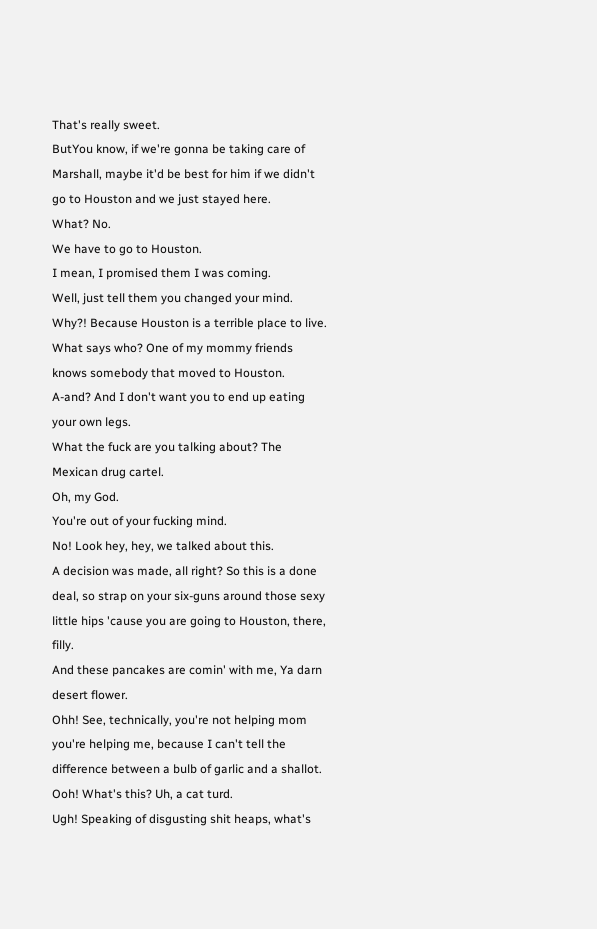That's really sweet.
ButYou know, if we're gonna be taking care of Marshall, maybe it'd be best for him if we didn't go to Houston and we just stayed here.
What? No.
We have to go to Houston.
I mean, I promised them I was coming.
Well, just tell them you changed your mind.
Why?! Because Houston is a terrible place to live.
What says who? One of my mommy friends knows somebody that moved to Houston.
A-and? And I don't want you to end up eating your own legs.
What the fuck are you talking about? The Mexican drug cartel.
Oh, my God.
You're out of your fucking mind.
No! Look hey, hey, we talked about this.
A decision was made, all right? So this is a done deal, so strap on your six-guns around those sexy little hips 'cause you are going to Houston, there, filly.
And these pancakes are comin' with me, Ya darn desert flower.
Ohh! See, technically, you're not helping mom you're helping me, because I can't tell the difference between a bulb of garlic and a shallot.
Ooh! What's this? Uh, a cat turd.
Ugh! Speaking of disgusting shit heaps, what's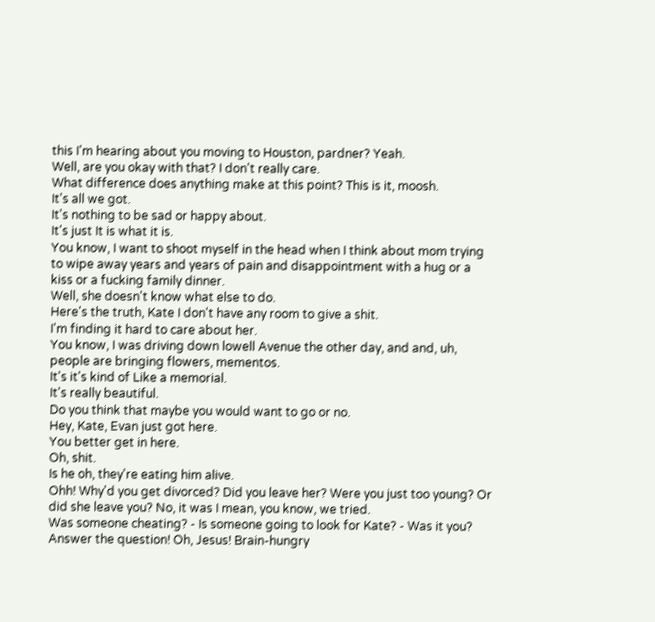this I'm hearing about you moving to Houston, pardner? Yeah.
Well, are you okay with that? I don't really care.
What difference does anything make at this point? This is it, moosh.
It's all we got.
It's nothing to be sad or happy about.
It's just It is what it is.
You know, I want to shoot myself in the head when I think about mom trying to wipe away years and years of pain and disappointment with a hug or a kiss or a fucking family dinner.
Well, she doesn't know what else to do.
Here's the truth, Kate I don't have any room to give a shit.
I'm finding it hard to care about her.
You know, I was driving down lowell Avenue the other day, and and, uh, people are bringing flowers, mementos.
It's it's kind of Like a memorial.
It's really beautiful.
Do you think that maybe you would want to go or no.
Hey, Kate, Evan just got here.
You better get in here.
Oh, shit.
Is he oh, they're eating him alive.
Ohh! Why'd you get divorced? Did you leave her? Were you just too young? Or did she leave you? No, it was I mean, you know, we tried.
Was someone cheating? - Is someone going to look for Kate? - Was it you? Answer the question! Oh, Jesus! Brain-hungry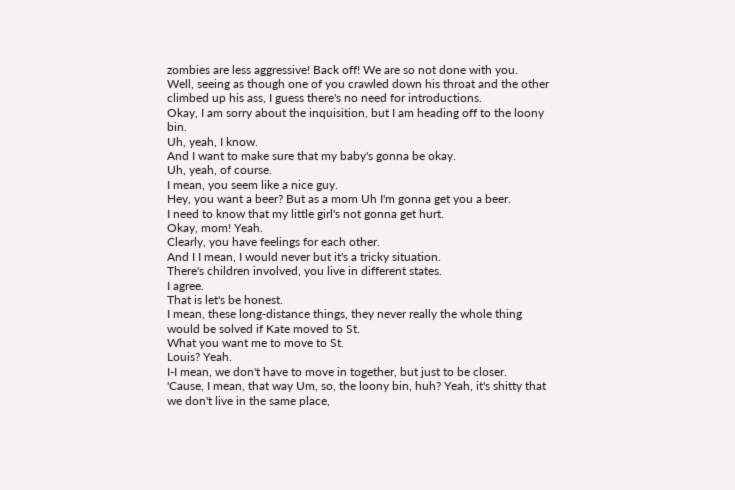zombies are less aggressive! Back off! We are so not done with you.
Well, seeing as though one of you crawled down his throat and the other climbed up his ass, I guess there's no need for introductions.
Okay, I am sorry about the inquisition, but I am heading off to the loony bin.
Uh, yeah, I know.
And I want to make sure that my baby's gonna be okay.
Uh, yeah, of course.
I mean, you seem like a nice guy.
Hey, you want a beer? But as a mom Uh I'm gonna get you a beer.
I need to know that my little girl's not gonna get hurt.
Okay, mom! Yeah.
Clearly, you have feelings for each other.
And I I mean, I would never but it's a tricky situation.
There's children involved, you live in different states.
I agree.
That is let's be honest.
I mean, these long-distance things, they never really the whole thing would be solved if Kate moved to St.
What you want me to move to St.
Louis? Yeah.
I-I mean, we don't have to move in together, but just to be closer.
'Cause, I mean, that way Um, so, the loony bin, huh? Yeah, it's shitty that we don't live in the same place,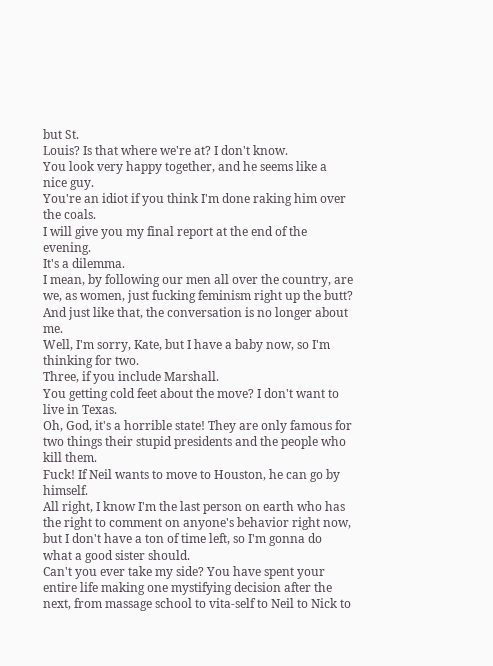but St.
Louis? Is that where we're at? I don't know.
You look very happy together, and he seems like a nice guy.
You're an idiot if you think I'm done raking him over the coals.
I will give you my final report at the end of the evening.
It's a dilemma.
I mean, by following our men all over the country, are we, as women, just fucking feminism right up the butt? And just like that, the conversation is no longer about me.
Well, I'm sorry, Kate, but I have a baby now, so I'm thinking for two.
Three, if you include Marshall.
You getting cold feet about the move? I don't want to live in Texas.
Oh, God, it's a horrible state! They are only famous for two things their stupid presidents and the people who kill them.
Fuck! If Neil wants to move to Houston, he can go by himself.
All right, I know I'm the last person on earth who has the right to comment on anyone's behavior right now, but I don't have a ton of time left, so I'm gonna do what a good sister should.
Can't you ever take my side? You have spent your entire life making one mystifying decision after the next, from massage school to vita-self to Neil to Nick to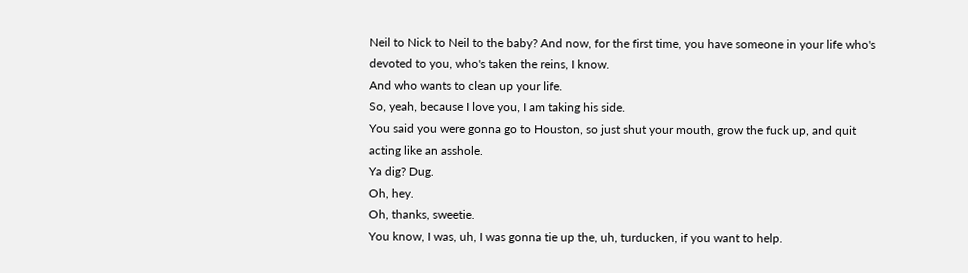Neil to Nick to Neil to the baby? And now, for the first time, you have someone in your life who's devoted to you, who's taken the reins, I know.
And who wants to clean up your life.
So, yeah, because I love you, I am taking his side.
You said you were gonna go to Houston, so just shut your mouth, grow the fuck up, and quit acting like an asshole.
Ya dig? Dug.
Oh, hey.
Oh, thanks, sweetie.
You know, I was, uh, I was gonna tie up the, uh, turducken, if you want to help.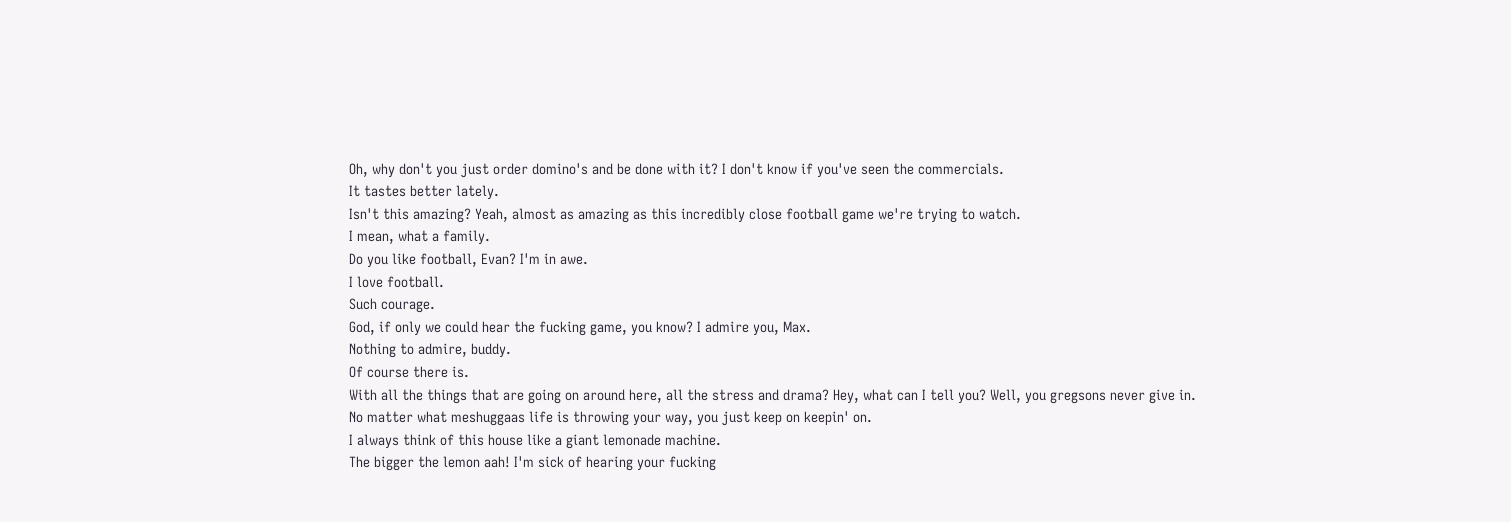Oh, why don't you just order domino's and be done with it? I don't know if you've seen the commercials.
It tastes better lately.
Isn't this amazing? Yeah, almost as amazing as this incredibly close football game we're trying to watch.
I mean, what a family.
Do you like football, Evan? I'm in awe.
I love football.
Such courage.
God, if only we could hear the fucking game, you know? I admire you, Max.
Nothing to admire, buddy.
Of course there is.
With all the things that are going on around here, all the stress and drama? Hey, what can I tell you? Well, you gregsons never give in.
No matter what meshuggaas life is throwing your way, you just keep on keepin' on.
I always think of this house like a giant lemonade machine.
The bigger the lemon aah! I'm sick of hearing your fucking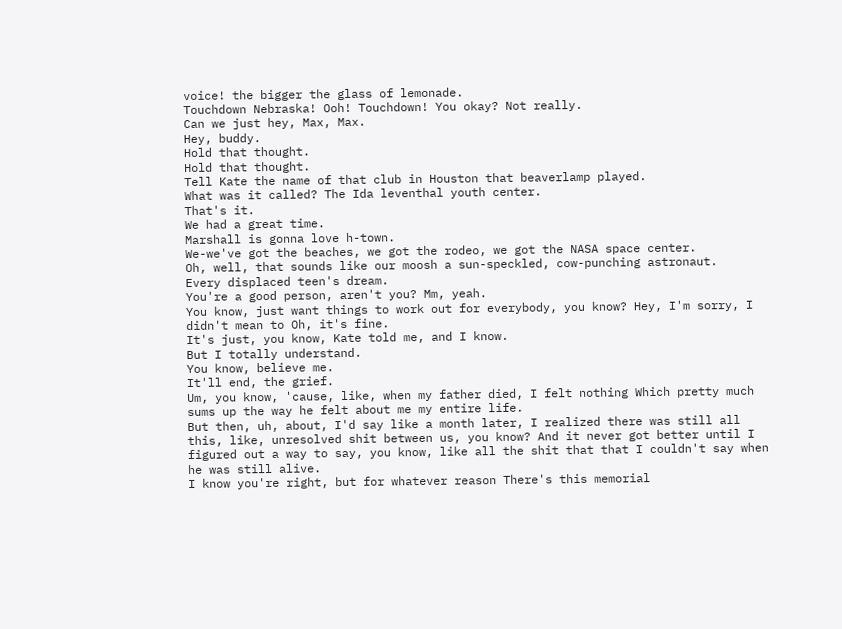voice! the bigger the glass of lemonade.
Touchdown Nebraska! Ooh! Touchdown! You okay? Not really.
Can we just hey, Max, Max.
Hey, buddy.
Hold that thought.
Hold that thought.
Tell Kate the name of that club in Houston that beaverlamp played.
What was it called? The Ida leventhal youth center.
That's it.
We had a great time.
Marshall is gonna love h-town.
We-we've got the beaches, we got the rodeo, we got the NASA space center.
Oh, well, that sounds like our moosh a sun-speckled, cow-punching astronaut.
Every displaced teen's dream.
You're a good person, aren't you? Mm, yeah.
You know, just want things to work out for everybody, you know? Hey, I'm sorry, I didn't mean to Oh, it's fine.
It's just, you know, Kate told me, and I know.
But I totally understand.
You know, believe me.
It'll end, the grief.
Um, you know, 'cause, like, when my father died, I felt nothing Which pretty much sums up the way he felt about me my entire life.
But then, uh, about, I'd say like a month later, I realized there was still all this, like, unresolved shit between us, you know? And it never got better until I figured out a way to say, you know, like all the shit that that I couldn't say when he was still alive.
I know you're right, but for whatever reason There's this memorial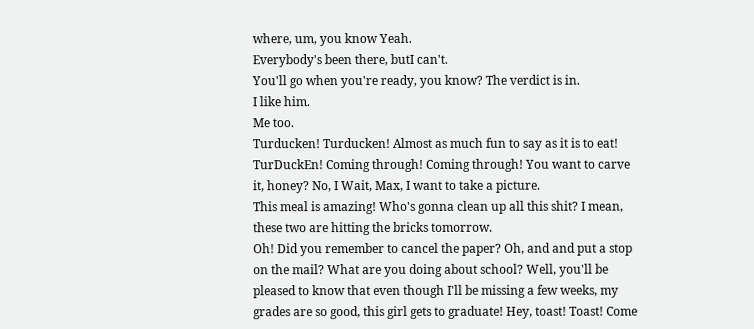where, um, you know Yeah.
Everybody's been there, butI can't.
You'll go when you're ready, you know? The verdict is in.
I like him.
Me too.
Turducken! Turducken! Almost as much fun to say as it is to eat! TurDuckEn! Coming through! Coming through! You want to carve it, honey? No, I Wait, Max, I want to take a picture.
This meal is amazing! Who's gonna clean up all this shit? I mean, these two are hitting the bricks tomorrow.
Oh! Did you remember to cancel the paper? Oh, and and put a stop on the mail? What are you doing about school? Well, you'll be pleased to know that even though I'll be missing a few weeks, my grades are so good, this girl gets to graduate! Hey, toast! Toast! Come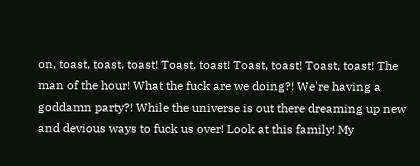on, toast, toast, toast! Toast, toast! Toast, toast! Toast, toast! The man of the hour! What the fuck are we doing?! We're having a goddamn party?! While the universe is out there dreaming up new and devious ways to fuck us over! Look at this family! My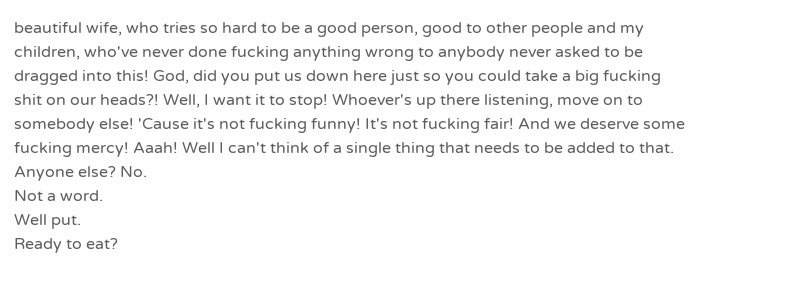beautiful wife, who tries so hard to be a good person, good to other people and my children, who've never done fucking anything wrong to anybody never asked to be dragged into this! God, did you put us down here just so you could take a big fucking shit on our heads?! Well, I want it to stop! Whoever's up there listening, move on to somebody else! 'Cause it's not fucking funny! It's not fucking fair! And we deserve some fucking mercy! Aaah! Well I can't think of a single thing that needs to be added to that.
Anyone else? No.
Not a word.
Well put.
Ready to eat?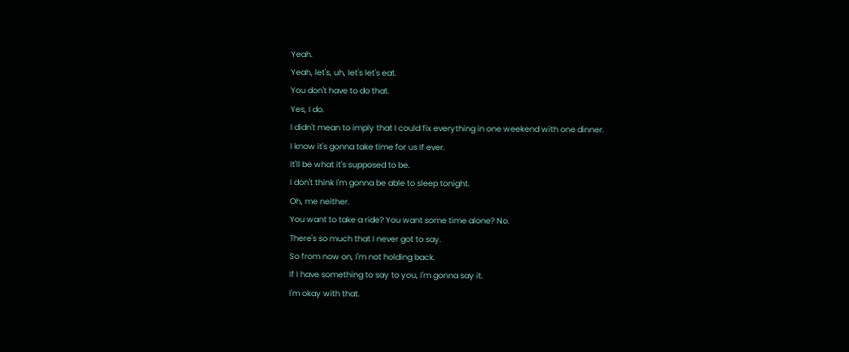Yeah.
Yeah, let's, uh, let's let's eat.
You don't have to do that.
Yes, I do.
I didn't mean to imply that I could fix everything in one weekend with one dinner.
I know it's gonna take time for us If ever.
It'll be what it's supposed to be.
I don't think I'm gonna be able to sleep tonight.
Oh, me neither.
You want to take a ride? You want some time alone? No.
There's so much that I never got to say.
So from now on, I'm not holding back.
If I have something to say to you, I'm gonna say it.
I'm okay with that.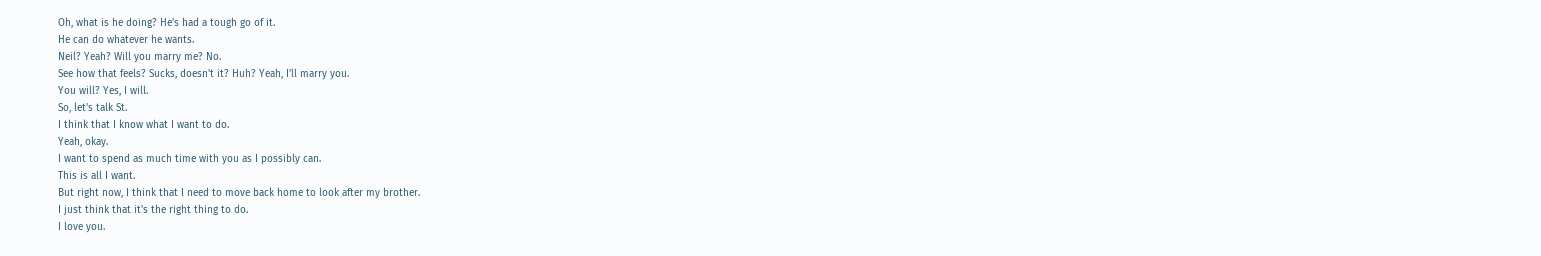Oh, what is he doing? He's had a tough go of it.
He can do whatever he wants.
Neil? Yeah? Will you marry me? No.
See how that feels? Sucks, doesn't it? Huh? Yeah, I'll marry you.
You will? Yes, I will.
So, let's talk St.
I think that I know what I want to do.
Yeah, okay.
I want to spend as much time with you as I possibly can.
This is all I want.
But right now, I think that I need to move back home to look after my brother.
I just think that it's the right thing to do.
I love you.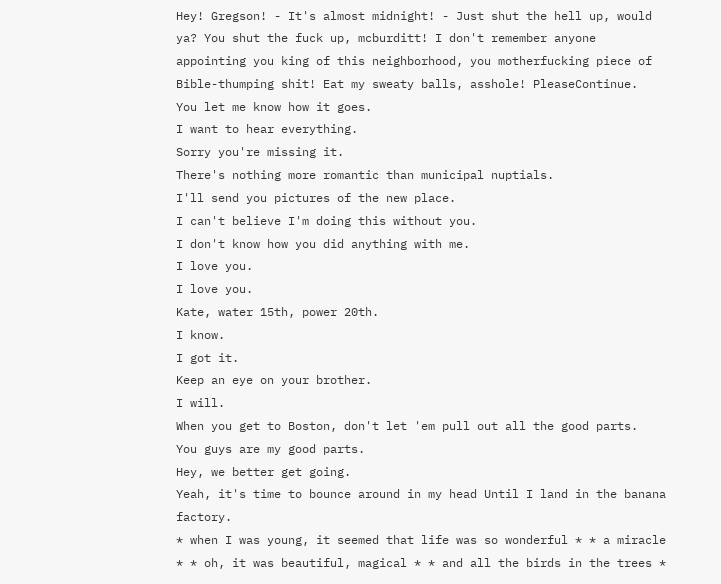Hey! Gregson! - It's almost midnight! - Just shut the hell up, would ya? You shut the fuck up, mcburditt! I don't remember anyone appointing you king of this neighborhood, you motherfucking piece of Bible-thumping shit! Eat my sweaty balls, asshole! PleaseContinue.
You let me know how it goes.
I want to hear everything.
Sorry you're missing it.
There's nothing more romantic than municipal nuptials.
I'll send you pictures of the new place.
I can't believe I'm doing this without you.
I don't know how you did anything with me.
I love you.
I love you.
Kate, water 15th, power 20th.
I know.
I got it.
Keep an eye on your brother.
I will.
When you get to Boston, don't let 'em pull out all the good parts.
You guys are my good parts.
Hey, we better get going.
Yeah, it's time to bounce around in my head Until I land in the banana factory.
* when I was young, it seemed that life was so wonderful * * a miracle * * oh, it was beautiful, magical * * and all the birds in the trees *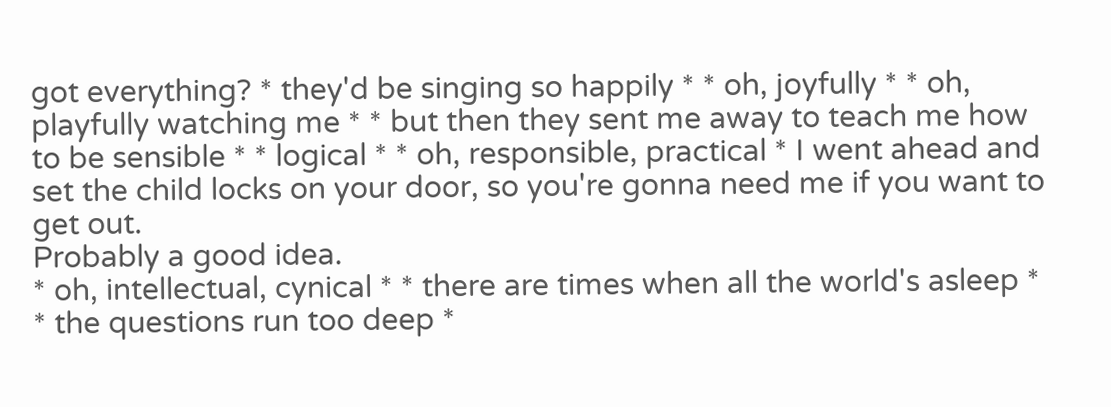got everything? * they'd be singing so happily * * oh, joyfully * * oh, playfully watching me * * but then they sent me away to teach me how to be sensible * * logical * * oh, responsible, practical * I went ahead and set the child locks on your door, so you're gonna need me if you want to get out.
Probably a good idea.
* oh, intellectual, cynical * * there are times when all the world's asleep * * the questions run too deep *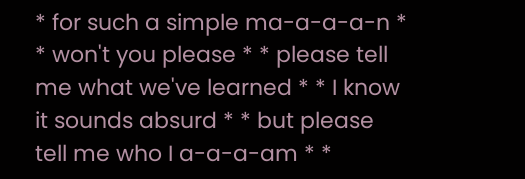* for such a simple ma-a-a-a-n * * won't you please * * please tell me what we've learned * * I know it sounds absurd * * but please tell me who I a-a-a-am * *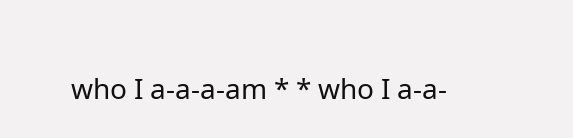who I a-a-a-am * * who I a-a-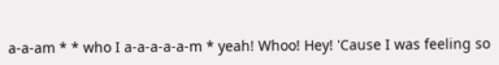a-a-am * * who I a-a-a-a-a-m * yeah! Whoo! Hey! 'Cause I was feeling so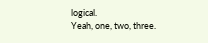logical.
Yeah, one, two, three.